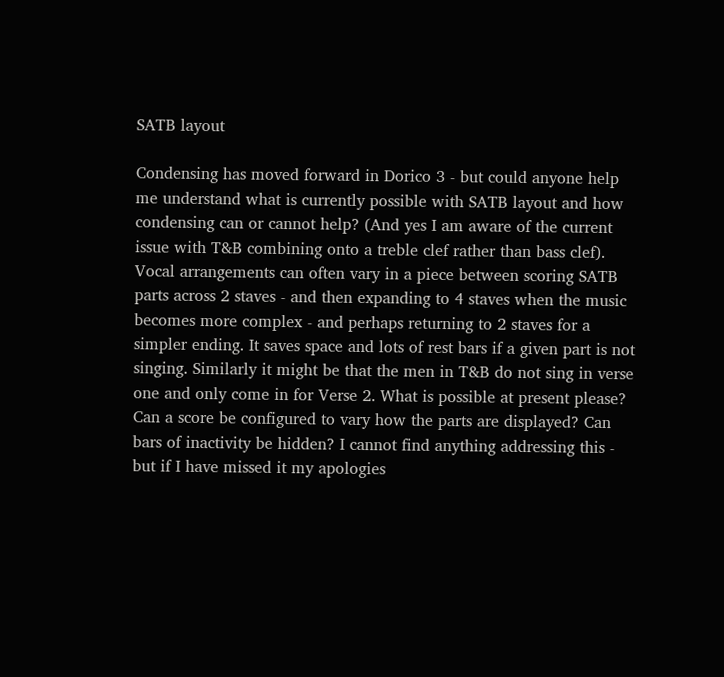SATB layout

Condensing has moved forward in Dorico 3 - but could anyone help me understand what is currently possible with SATB layout and how condensing can or cannot help? (And yes I am aware of the current issue with T&B combining onto a treble clef rather than bass clef).
Vocal arrangements can often vary in a piece between scoring SATB parts across 2 staves - and then expanding to 4 staves when the music becomes more complex - and perhaps returning to 2 staves for a simpler ending. It saves space and lots of rest bars if a given part is not singing. Similarly it might be that the men in T&B do not sing in verse one and only come in for Verse 2. What is possible at present please? Can a score be configured to vary how the parts are displayed? Can bars of inactivity be hidden? I cannot find anything addressing this - but if I have missed it my apologies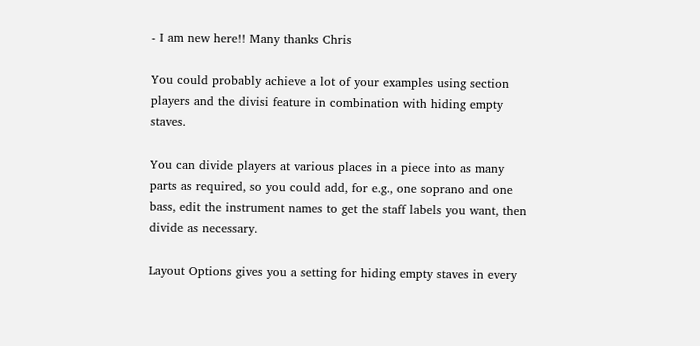- I am new here!! Many thanks Chris

You could probably achieve a lot of your examples using section players and the divisi feature in combination with hiding empty staves.

You can divide players at various places in a piece into as many parts as required, so you could add, for e.g., one soprano and one bass, edit the instrument names to get the staff labels you want, then divide as necessary.

Layout Options gives you a setting for hiding empty staves in every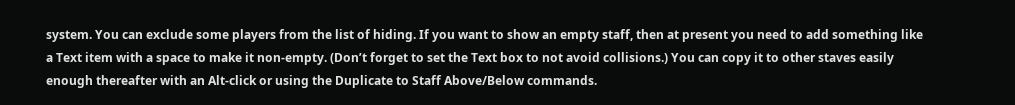system. You can exclude some players from the list of hiding. If you want to show an empty staff, then at present you need to add something like a Text item with a space to make it non-empty. (Don’t forget to set the Text box to not avoid collisions.) You can copy it to other staves easily enough thereafter with an Alt-click or using the Duplicate to Staff Above/Below commands.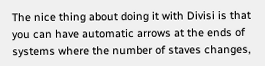The nice thing about doing it with Divisi is that you can have automatic arrows at the ends of systems where the number of staves changes,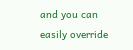and you can easily override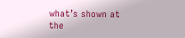what’s shown at the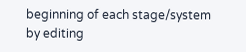beginning of each stage/system by editing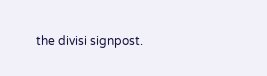the divisi signpost.